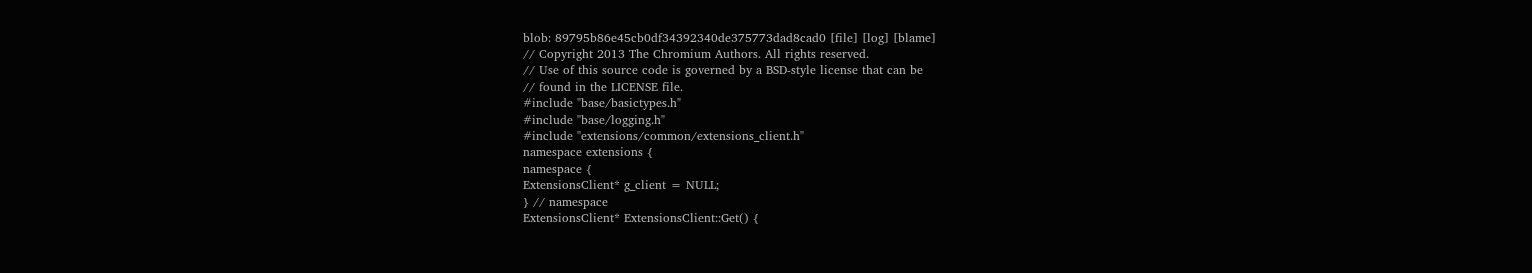blob: 89795b86e45cb0df34392340de375773dad8cad0 [file] [log] [blame]
// Copyright 2013 The Chromium Authors. All rights reserved.
// Use of this source code is governed by a BSD-style license that can be
// found in the LICENSE file.
#include "base/basictypes.h"
#include "base/logging.h"
#include "extensions/common/extensions_client.h"
namespace extensions {
namespace {
ExtensionsClient* g_client = NULL;
} // namespace
ExtensionsClient* ExtensionsClient::Get() {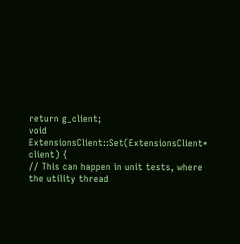return g_client;
void ExtensionsClient::Set(ExtensionsClient* client) {
// This can happen in unit tests, where the utility thread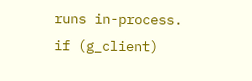runs in-process.
if (g_client)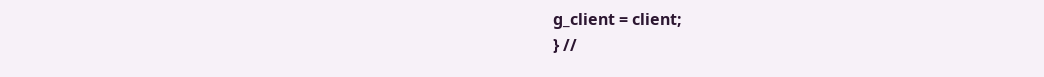g_client = client;
} //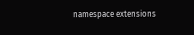namespace extensions